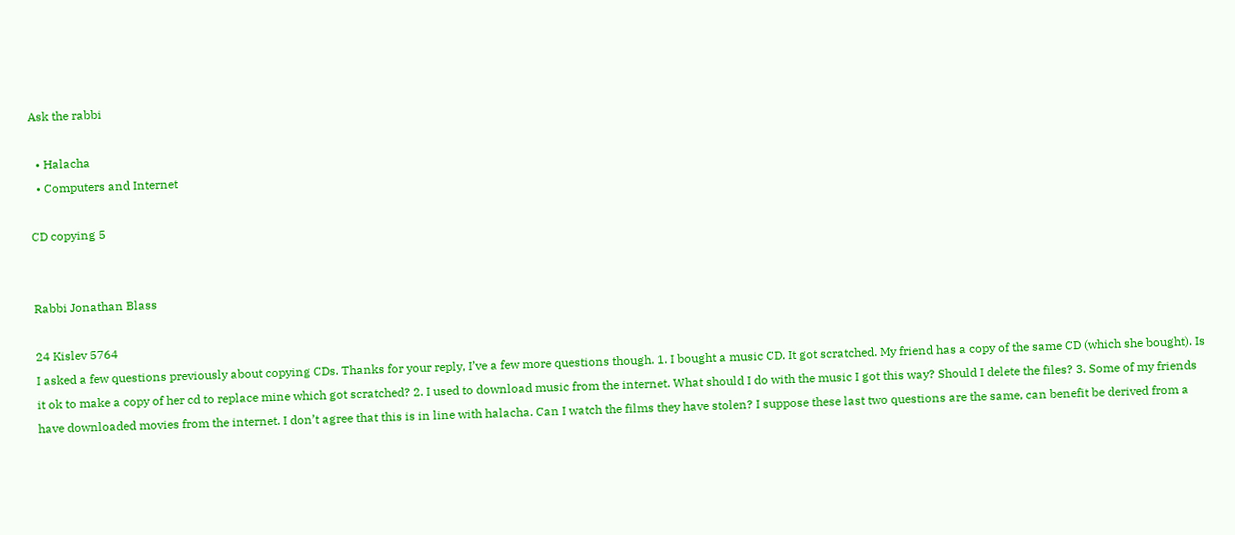Ask the rabbi

  • Halacha
  • Computers and Internet

CD copying 5


Rabbi Jonathan Blass

24 Kislev 5764
I asked a few questions previously about copying CDs. Thanks for your reply, I’ve a few more questions though. 1. I bought a music CD. It got scratched. My friend has a copy of the same CD (which she bought). Is it ok to make a copy of her cd to replace mine which got scratched? 2. I used to download music from the internet. What should I do with the music I got this way? Should I delete the files? 3. Some of my friends have downloaded movies from the internet. I don’t agree that this is in line with halacha. Can I watch the films they have stolen? I suppose these last two questions are the same, can benefit be derived from a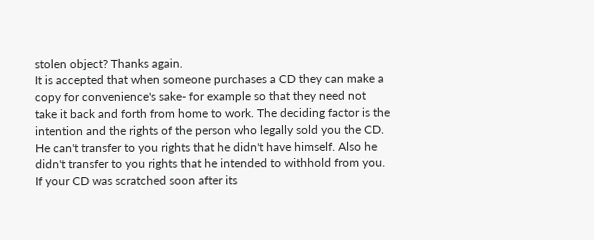stolen object? Thanks again.
It is accepted that when someone purchases a CD they can make a copy for convenience's sake- for example so that they need not take it back and forth from home to work. The deciding factor is the intention and the rights of the person who legally sold you the CD. He can't transfer to you rights that he didn't have himself. Also he didn't transfer to you rights that he intended to withhold from you. If your CD was scratched soon after its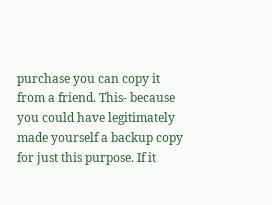purchase you can copy it from a friend. This- because you could have legitimately made yourself a backup copy for just this purpose. If it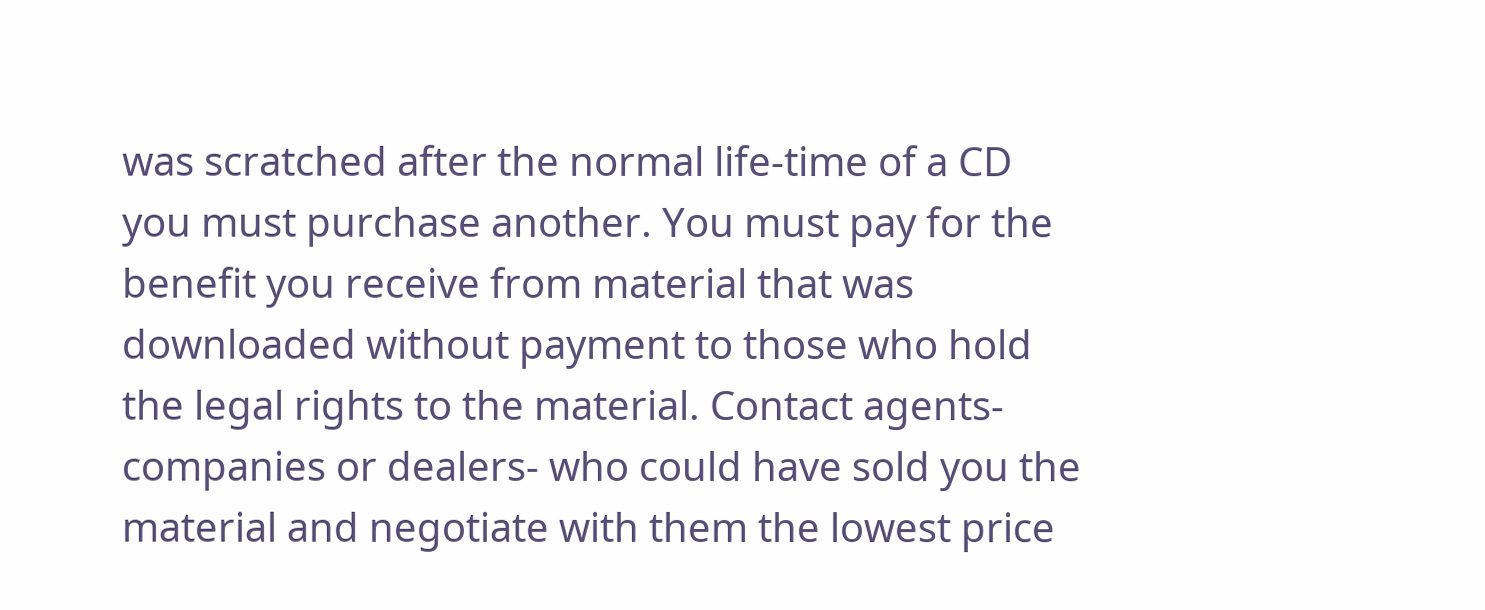was scratched after the normal life-time of a CD you must purchase another. You must pay for the benefit you receive from material that was downloaded without payment to those who hold the legal rights to the material. Contact agents- companies or dealers- who could have sold you the material and negotiate with them the lowest price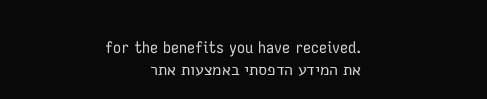for the benefits you have received.
את המידע הדפסתי באמצעות אתר